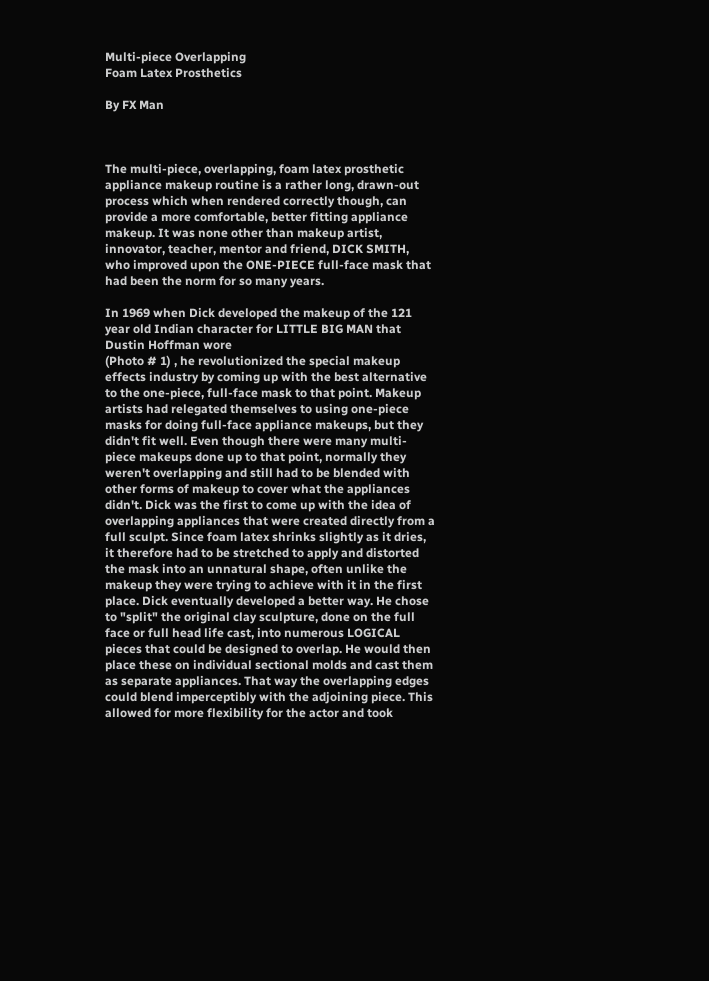Multi-piece Overlapping
Foam Latex Prosthetics

By FX Man



The multi-piece, overlapping, foam latex prosthetic appliance makeup routine is a rather long, drawn-out process which when rendered correctly though, can provide a more comfortable, better fitting appliance makeup. It was none other than makeup artist, innovator, teacher, mentor and friend, DICK SMITH, who improved upon the ONE-PIECE full-face mask that had been the norm for so many years.

In 1969 when Dick developed the makeup of the 121 year old Indian character for LITTLE BIG MAN that Dustin Hoffman wore
(Photo # 1) , he revolutionized the special makeup effects industry by coming up with the best alternative to the one-piece, full-face mask to that point. Makeup artists had relegated themselves to using one-piece masks for doing full-face appliance makeups, but they didn't fit well. Even though there were many multi-piece makeups done up to that point, normally they weren't overlapping and still had to be blended with other forms of makeup to cover what the appliances didn't. Dick was the first to come up with the idea of overlapping appliances that were created directly from a full sculpt. Since foam latex shrinks slightly as it dries, it therefore had to be stretched to apply and distorted the mask into an unnatural shape, often unlike the makeup they were trying to achieve with it in the first place. Dick eventually developed a better way. He chose to "split" the original clay sculpture, done on the full face or full head life cast, into numerous LOGICAL pieces that could be designed to overlap. He would then place these on individual sectional molds and cast them as separate appliances. That way the overlapping edges could blend imperceptibly with the adjoining piece. This allowed for more flexibility for the actor and took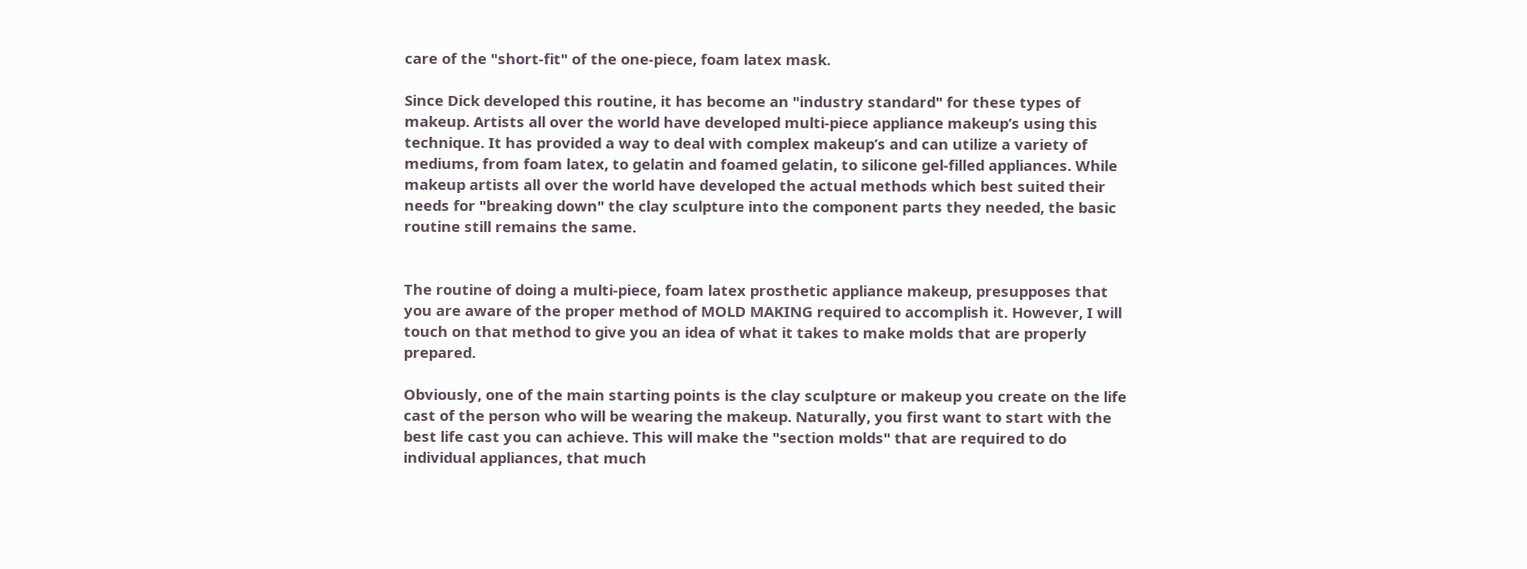care of the "short-fit" of the one-piece, foam latex mask.

Since Dick developed this routine, it has become an "industry standard" for these types of makeup. Artists all over the world have developed multi-piece appliance makeup’s using this technique. It has provided a way to deal with complex makeup’s and can utilize a variety of mediums, from foam latex, to gelatin and foamed gelatin, to silicone gel-filled appliances. While makeup artists all over the world have developed the actual methods which best suited their needs for "breaking down" the clay sculpture into the component parts they needed, the basic routine still remains the same.


The routine of doing a multi-piece, foam latex prosthetic appliance makeup, presupposes that you are aware of the proper method of MOLD MAKING required to accomplish it. However, I will touch on that method to give you an idea of what it takes to make molds that are properly prepared.

Obviously, one of the main starting points is the clay sculpture or makeup you create on the life cast of the person who will be wearing the makeup. Naturally, you first want to start with the best life cast you can achieve. This will make the "section molds" that are required to do individual appliances, that much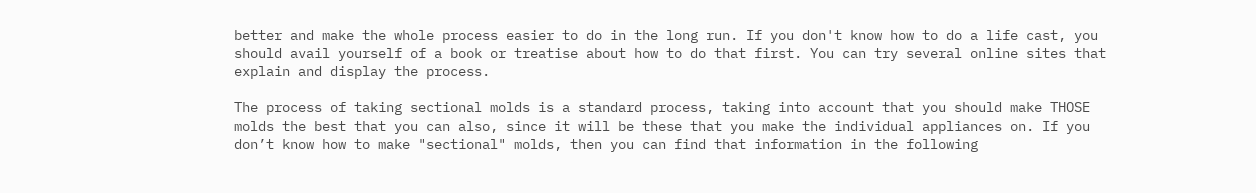better and make the whole process easier to do in the long run. If you don't know how to do a life cast, you should avail yourself of a book or treatise about how to do that first. You can try several online sites that explain and display the process.

The process of taking sectional molds is a standard process, taking into account that you should make THOSE molds the best that you can also, since it will be these that you make the individual appliances on. If you don’t know how to make "sectional" molds, then you can find that information in the following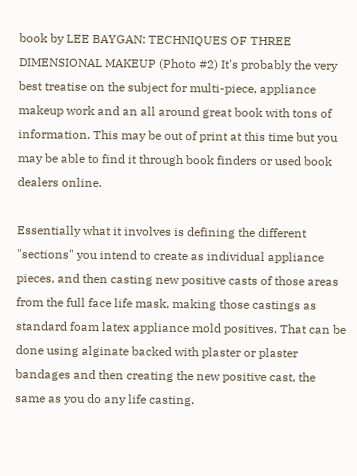book by LEE BAYGAN: TECHNIQUES OF THREE DIMENSIONAL MAKEUP (Photo #2) It's probably the very best treatise on the subject for multi-piece, appliance makeup work and an all around great book with tons of information. This may be out of print at this time but you may be able to find it through book finders or used book dealers online.

Essentially what it involves is defining the different "sections" you intend to create as individual appliance pieces, and then casting new positive casts of those areas from the full face life mask, making those castings as standard foam latex appliance mold positives. That can be done using alginate backed with plaster or plaster bandages and then creating the new positive cast, the same as you do any life casting.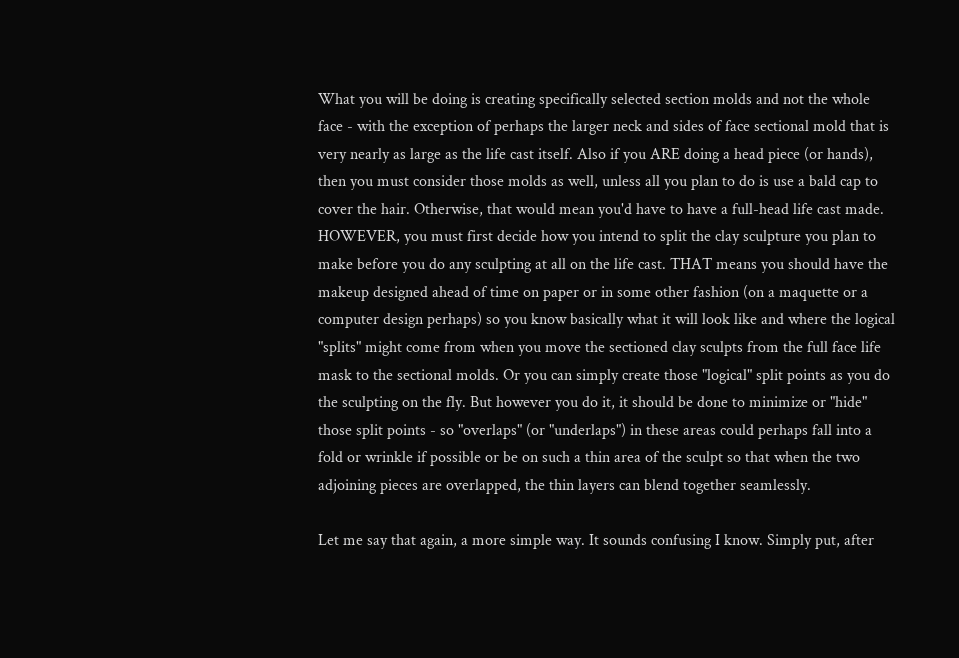What you will be doing is creating specifically selected section molds and not the whole face - with the exception of perhaps the larger neck and sides of face sectional mold that is very nearly as large as the life cast itself. Also if you ARE doing a head piece (or hands), then you must consider those molds as well, unless all you plan to do is use a bald cap to cover the hair. Otherwise, that would mean you'd have to have a full-head life cast made. HOWEVER, you must first decide how you intend to split the clay sculpture you plan to make before you do any sculpting at all on the life cast. THAT means you should have the makeup designed ahead of time on paper or in some other fashion (on a maquette or a computer design perhaps) so you know basically what it will look like and where the logical "splits" might come from when you move the sectioned clay sculpts from the full face life mask to the sectional molds. Or you can simply create those "logical" split points as you do the sculpting on the fly. But however you do it, it should be done to minimize or "hide" those split points - so "overlaps" (or "underlaps") in these areas could perhaps fall into a fold or wrinkle if possible or be on such a thin area of the sculpt so that when the two adjoining pieces are overlapped, the thin layers can blend together seamlessly.

Let me say that again, a more simple way. It sounds confusing I know. Simply put, after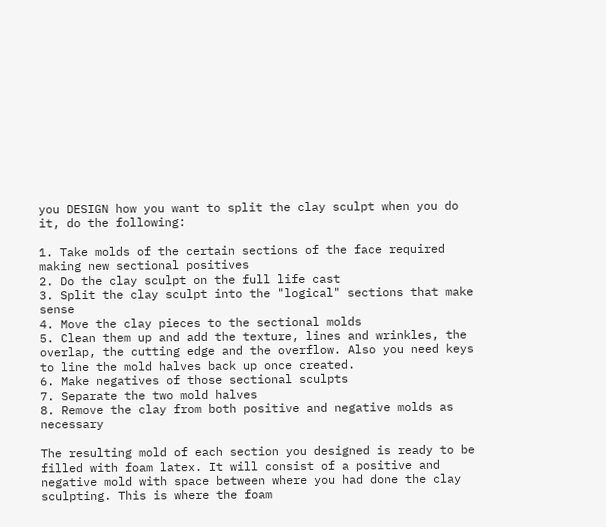you DESIGN how you want to split the clay sculpt when you do it, do the following:

1. Take molds of the certain sections of the face required making new sectional positives
2. Do the clay sculpt on the full life cast
3. Split the clay sculpt into the "logical" sections that make sense
4. Move the clay pieces to the sectional molds
5. Clean them up and add the texture, lines and wrinkles, the overlap, the cutting edge and the overflow. Also you need keys to line the mold halves back up once created.
6. Make negatives of those sectional sculpts
7. Separate the two mold halves
8. Remove the clay from both positive and negative molds as necessary

The resulting mold of each section you designed is ready to be filled with foam latex. It will consist of a positive and negative mold with space between where you had done the clay sculpting. This is where the foam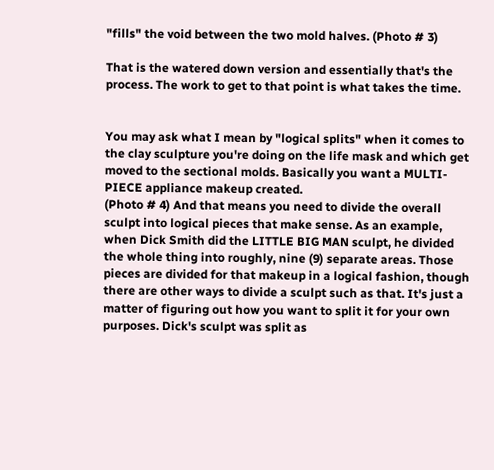"fills" the void between the two mold halves. (Photo # 3)

That is the watered down version and essentially that's the process. The work to get to that point is what takes the time.


You may ask what I mean by "logical splits" when it comes to the clay sculpture you're doing on the life mask and which get moved to the sectional molds. Basically you want a MULTI-PIECE appliance makeup created.
(Photo # 4) And that means you need to divide the overall sculpt into logical pieces that make sense. As an example, when Dick Smith did the LITTLE BIG MAN sculpt, he divided the whole thing into roughly, nine (9) separate areas. Those pieces are divided for that makeup in a logical fashion, though there are other ways to divide a sculpt such as that. It's just a matter of figuring out how you want to split it for your own purposes. Dick's sculpt was split as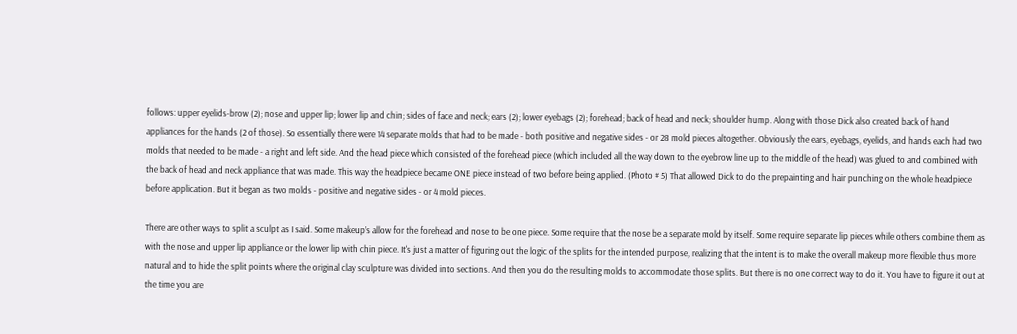follows: upper eyelids-brow (2); nose and upper lip; lower lip and chin; sides of face and neck; ears (2); lower eyebags (2); forehead; back of head and neck; shoulder hump. Along with those Dick also created back of hand appliances for the hands (2 of those). So essentially there were 14 separate molds that had to be made - both positive and negative sides - or 28 mold pieces altogether. Obviously the ears, eyebags, eyelids, and hands each had two molds that needed to be made - a right and left side. And the head piece which consisted of the forehead piece (which included all the way down to the eyebrow line up to the middle of the head) was glued to and combined with the back of head and neck appliance that was made. This way the headpiece became ONE piece instead of two before being applied. (Photo # 5) That allowed Dick to do the prepainting and hair punching on the whole headpiece before application. But it began as two molds - positive and negative sides - or 4 mold pieces.

There are other ways to split a sculpt as I said. Some makeup’s allow for the forehead and nose to be one piece. Some require that the nose be a separate mold by itself. Some require separate lip pieces while others combine them as with the nose and upper lip appliance or the lower lip with chin piece. It's just a matter of figuring out the logic of the splits for the intended purpose, realizing that the intent is to make the overall makeup more flexible thus more natural and to hide the split points where the original clay sculpture was divided into sections. And then you do the resulting molds to accommodate those splits. But there is no one correct way to do it. You have to figure it out at the time you are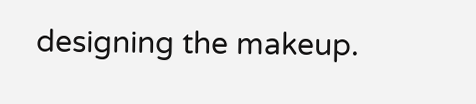designing the makeup.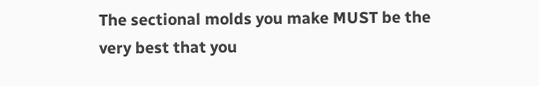The sectional molds you make MUST be the very best that you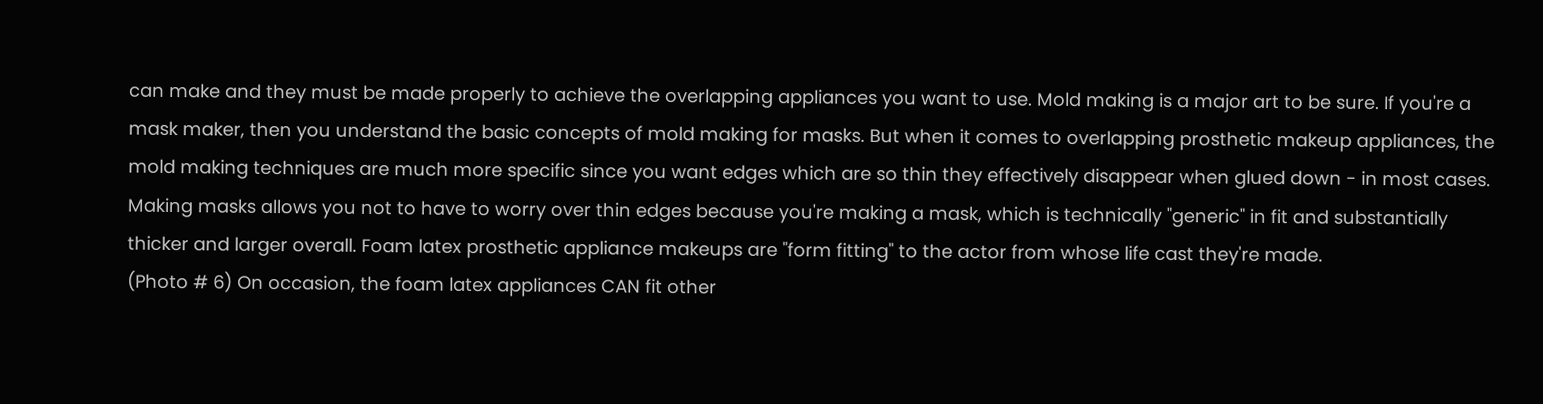can make and they must be made properly to achieve the overlapping appliances you want to use. Mold making is a major art to be sure. If you're a mask maker, then you understand the basic concepts of mold making for masks. But when it comes to overlapping prosthetic makeup appliances, the mold making techniques are much more specific since you want edges which are so thin they effectively disappear when glued down - in most cases. Making masks allows you not to have to worry over thin edges because you're making a mask, which is technically "generic" in fit and substantially thicker and larger overall. Foam latex prosthetic appliance makeups are "form fitting" to the actor from whose life cast they're made.
(Photo # 6) On occasion, the foam latex appliances CAN fit other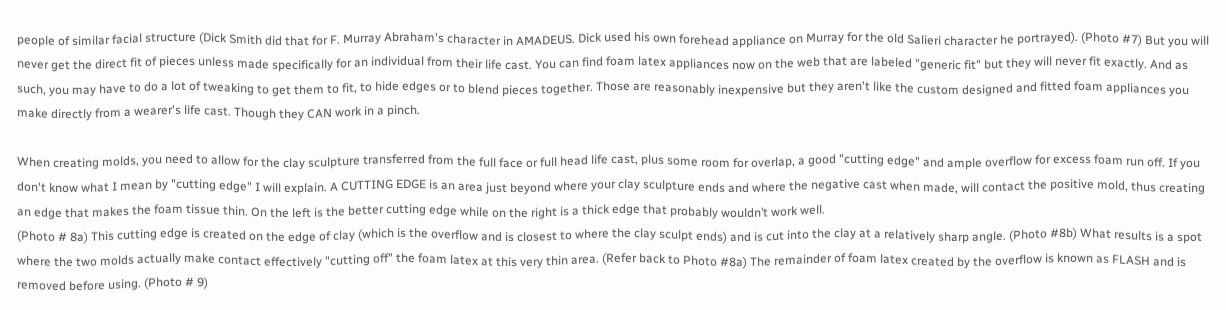people of similar facial structure (Dick Smith did that for F. Murray Abraham's character in AMADEUS. Dick used his own forehead appliance on Murray for the old Salieri character he portrayed). (Photo #7) But you will never get the direct fit of pieces unless made specifically for an individual from their life cast. You can find foam latex appliances now on the web that are labeled "generic fit" but they will never fit exactly. And as such, you may have to do a lot of tweaking to get them to fit, to hide edges or to blend pieces together. Those are reasonably inexpensive but they aren't like the custom designed and fitted foam appliances you make directly from a wearer's life cast. Though they CAN work in a pinch.

When creating molds, you need to allow for the clay sculpture transferred from the full face or full head life cast, plus some room for overlap, a good "cutting edge" and ample overflow for excess foam run off. If you don't know what I mean by "cutting edge" I will explain. A CUTTING EDGE is an area just beyond where your clay sculpture ends and where the negative cast when made, will contact the positive mold, thus creating an edge that makes the foam tissue thin. On the left is the better cutting edge while on the right is a thick edge that probably wouldn’t work well.
(Photo # 8a) This cutting edge is created on the edge of clay (which is the overflow and is closest to where the clay sculpt ends) and is cut into the clay at a relatively sharp angle. (Photo #8b) What results is a spot where the two molds actually make contact effectively "cutting off" the foam latex at this very thin area. (Refer back to Photo #8a) The remainder of foam latex created by the overflow is known as FLASH and is removed before using. (Photo # 9)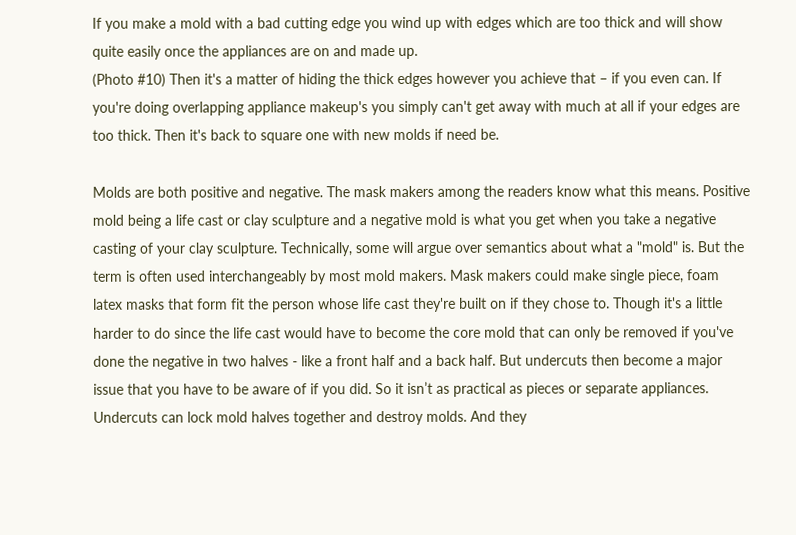If you make a mold with a bad cutting edge you wind up with edges which are too thick and will show quite easily once the appliances are on and made up.
(Photo #10) Then it's a matter of hiding the thick edges however you achieve that – if you even can. If you're doing overlapping appliance makeup's you simply can't get away with much at all if your edges are too thick. Then it's back to square one with new molds if need be.

Molds are both positive and negative. The mask makers among the readers know what this means. Positive mold being a life cast or clay sculpture and a negative mold is what you get when you take a negative casting of your clay sculpture. Technically, some will argue over semantics about what a "mold" is. But the term is often used interchangeably by most mold makers. Mask makers could make single piece, foam latex masks that form fit the person whose life cast they're built on if they chose to. Though it's a little harder to do since the life cast would have to become the core mold that can only be removed if you've done the negative in two halves - like a front half and a back half. But undercuts then become a major issue that you have to be aware of if you did. So it isn’t as practical as pieces or separate appliances. Undercuts can lock mold halves together and destroy molds. And they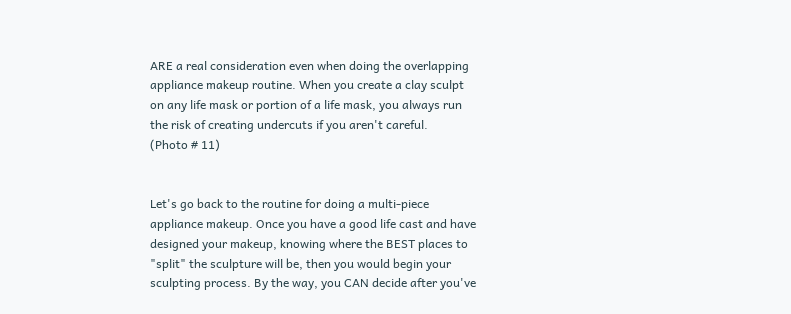ARE a real consideration even when doing the overlapping appliance makeup routine. When you create a clay sculpt on any life mask or portion of a life mask, you always run the risk of creating undercuts if you aren't careful.
(Photo # 11)


Let's go back to the routine for doing a multi-piece appliance makeup. Once you have a good life cast and have designed your makeup, knowing where the BEST places to "split" the sculpture will be, then you would begin your sculpting process. By the way, you CAN decide after you've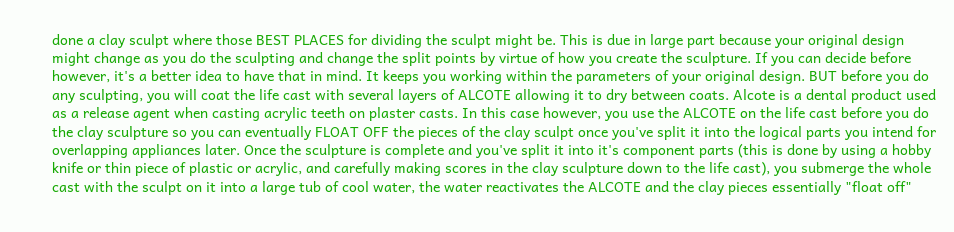done a clay sculpt where those BEST PLACES for dividing the sculpt might be. This is due in large part because your original design might change as you do the sculpting and change the split points by virtue of how you create the sculpture. If you can decide before however, it's a better idea to have that in mind. It keeps you working within the parameters of your original design. BUT before you do any sculpting, you will coat the life cast with several layers of ALCOTE allowing it to dry between coats. Alcote is a dental product used as a release agent when casting acrylic teeth on plaster casts. In this case however, you use the ALCOTE on the life cast before you do the clay sculpture so you can eventually FLOAT OFF the pieces of the clay sculpt once you've split it into the logical parts you intend for overlapping appliances later. Once the sculpture is complete and you've split it into it's component parts (this is done by using a hobby knife or thin piece of plastic or acrylic, and carefully making scores in the clay sculpture down to the life cast), you submerge the whole cast with the sculpt on it into a large tub of cool water, the water reactivates the ALCOTE and the clay pieces essentially "float off"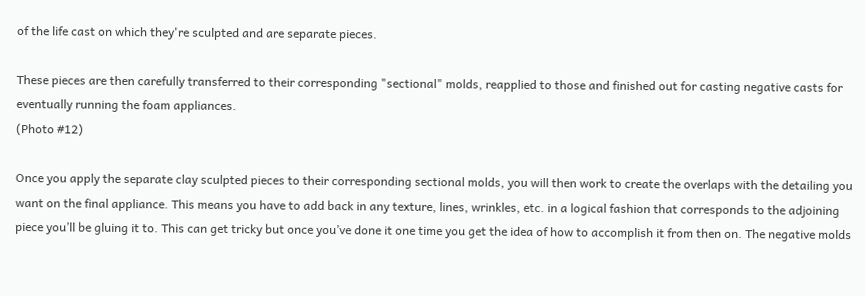of the life cast on which they're sculpted and are separate pieces.

These pieces are then carefully transferred to their corresponding "sectional" molds, reapplied to those and finished out for casting negative casts for eventually running the foam appliances.
(Photo #12)

Once you apply the separate clay sculpted pieces to their corresponding sectional molds, you will then work to create the overlaps with the detailing you want on the final appliance. This means you have to add back in any texture, lines, wrinkles, etc. in a logical fashion that corresponds to the adjoining piece you’ll be gluing it to. This can get tricky but once you’ve done it one time you get the idea of how to accomplish it from then on. The negative molds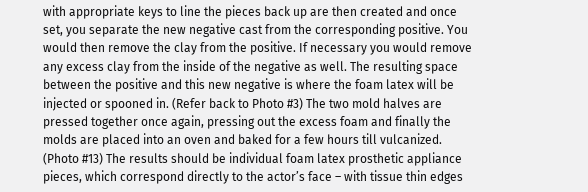with appropriate keys to line the pieces back up are then created and once set, you separate the new negative cast from the corresponding positive. You would then remove the clay from the positive. If necessary you would remove any excess clay from the inside of the negative as well. The resulting space between the positive and this new negative is where the foam latex will be injected or spooned in. (Refer back to Photo #3) The two mold halves are pressed together once again, pressing out the excess foam and finally the molds are placed into an oven and baked for a few hours till vulcanized.
(Photo #13) The results should be individual foam latex prosthetic appliance pieces, which correspond directly to the actor’s face – with tissue thin edges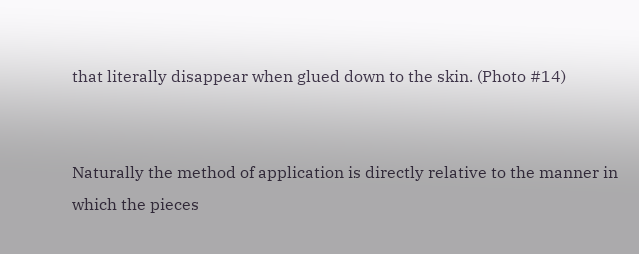that literally disappear when glued down to the skin. (Photo #14)


Naturally the method of application is directly relative to the manner in which the pieces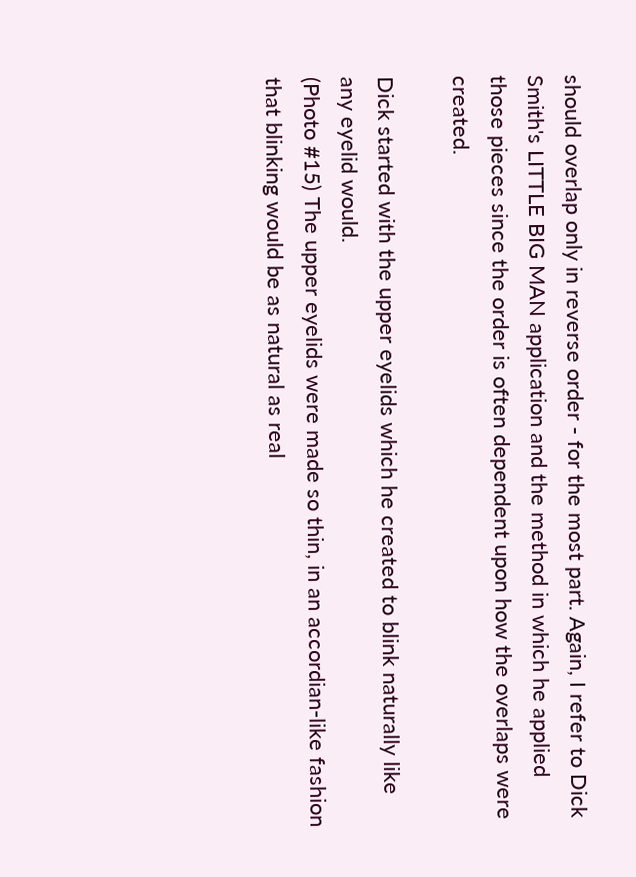should overlap only in reverse order - for the most part. Again, I refer to Dick Smith's LITTLE BIG MAN application and the method in which he applied those pieces since the order is often dependent upon how the overlaps were created.

Dick started with the upper eyelids which he created to blink naturally like any eyelid would.
(Photo #15) The upper eyelids were made so thin, in an accordian-like fashion that blinking would be as natural as real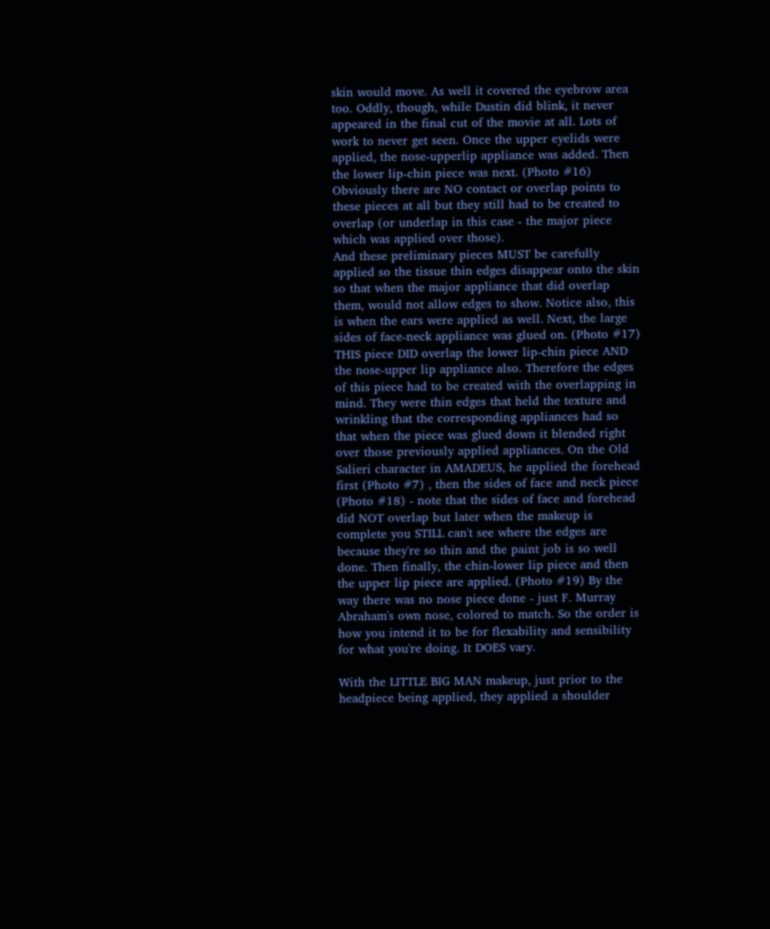skin would move. As well it covered the eyebrow area too. Oddly, though, while Dustin did blink, it never appeared in the final cut of the movie at all. Lots of work to never get seen. Once the upper eyelids were applied, the nose-upperlip appliance was added. Then the lower lip-chin piece was next. (Photo #16) Obviously there are NO contact or overlap points to these pieces at all but they still had to be created to overlap (or underlap in this case - the major piece which was applied over those).
And these preliminary pieces MUST be carefully applied so the tissue thin edges disappear onto the skin so that when the major appliance that did overlap them, would not allow edges to show. Notice also, this is when the ears were applied as well. Next, the large sides of face-neck appliance was glued on. (Photo #17) THIS piece DID overlap the lower lip-chin piece AND the nose-upper lip appliance also. Therefore the edges of this piece had to be created with the overlapping in mind. They were thin edges that held the texture and wrinkling that the corresponding appliances had so that when the piece was glued down it blended right over those previously applied appliances. On the Old Salieri character in AMADEUS, he applied the forehead first (Photo #7) , then the sides of face and neck piece (Photo #18) - note that the sides of face and forehead did NOT overlap but later when the makeup is complete you STILL can't see where the edges are because they're so thin and the paint job is so well done. Then finally, the chin-lower lip piece and then the upper lip piece are applied. (Photo #19) By the way there was no nose piece done - just F. Murray Abraham's own nose, colored to match. So the order is how you intend it to be for flexability and sensibility for what you're doing. It DOES vary.

With the LITTLE BIG MAN makeup, just prior to the headpiece being applied, they applied a shoulder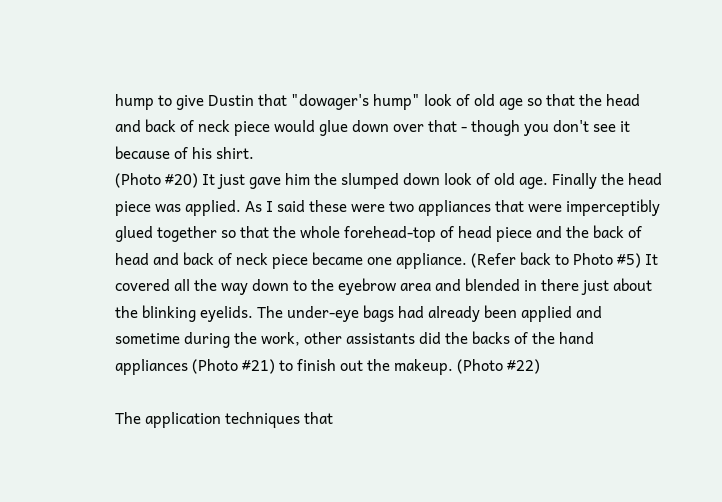hump to give Dustin that "dowager's hump" look of old age so that the head and back of neck piece would glue down over that - though you don't see it because of his shirt.
(Photo #20) It just gave him the slumped down look of old age. Finally the head piece was applied. As I said these were two appliances that were imperceptibly glued together so that the whole forehead-top of head piece and the back of head and back of neck piece became one appliance. (Refer back to Photo #5) It covered all the way down to the eyebrow area and blended in there just about the blinking eyelids. The under-eye bags had already been applied and sometime during the work, other assistants did the backs of the hand appliances (Photo #21) to finish out the makeup. (Photo #22)

The application techniques that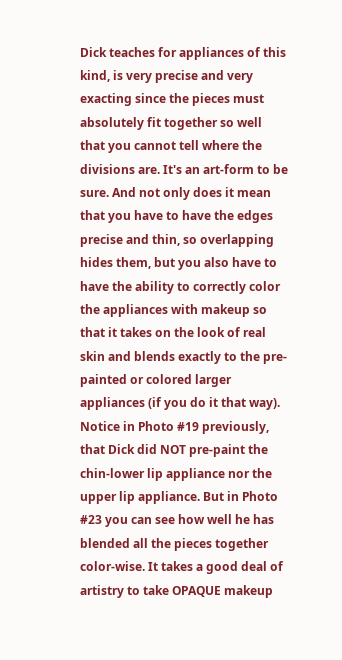Dick teaches for appliances of this kind, is very precise and very exacting since the pieces must absolutely fit together so well that you cannot tell where the divisions are. It's an art-form to be sure. And not only does it mean that you have to have the edges precise and thin, so overlapping hides them, but you also have to have the ability to correctly color the appliances with makeup so that it takes on the look of real skin and blends exactly to the pre-painted or colored larger appliances (if you do it that way). Notice in Photo #19 previously, that Dick did NOT pre-paint the chin-lower lip appliance nor the upper lip appliance. But in Photo #23 you can see how well he has blended all the pieces together color-wise. It takes a good deal of artistry to take OPAQUE makeup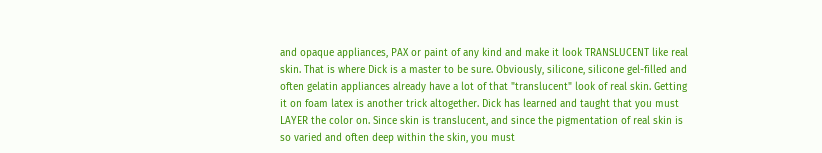and opaque appliances, PAX or paint of any kind and make it look TRANSLUCENT like real skin. That is where Dick is a master to be sure. Obviously, silicone, silicone gel-filled and often gelatin appliances already have a lot of that "translucent" look of real skin. Getting it on foam latex is another trick altogether. Dick has learned and taught that you must LAYER the color on. Since skin is translucent, and since the pigmentation of real skin is so varied and often deep within the skin, you must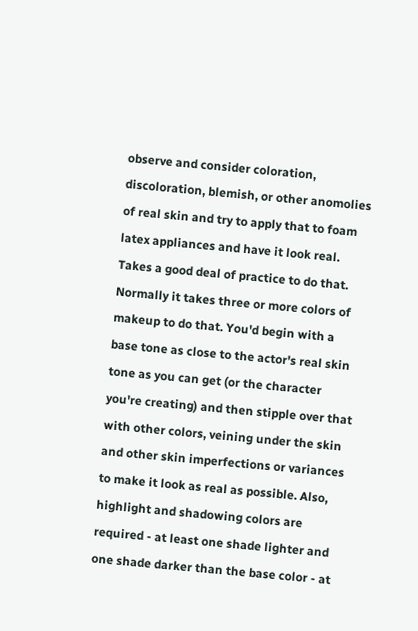observe and consider coloration, discoloration, blemish, or other anomolies of real skin and try to apply that to foam latex appliances and have it look real. Takes a good deal of practice to do that. Normally it takes three or more colors of makeup to do that. You'd begin with a base tone as close to the actor's real skin tone as you can get (or the character you're creating) and then stipple over that with other colors, veining under the skin and other skin imperfections or variances to make it look as real as possible. Also, highlight and shadowing colors are required - at least one shade lighter and one shade darker than the base color - at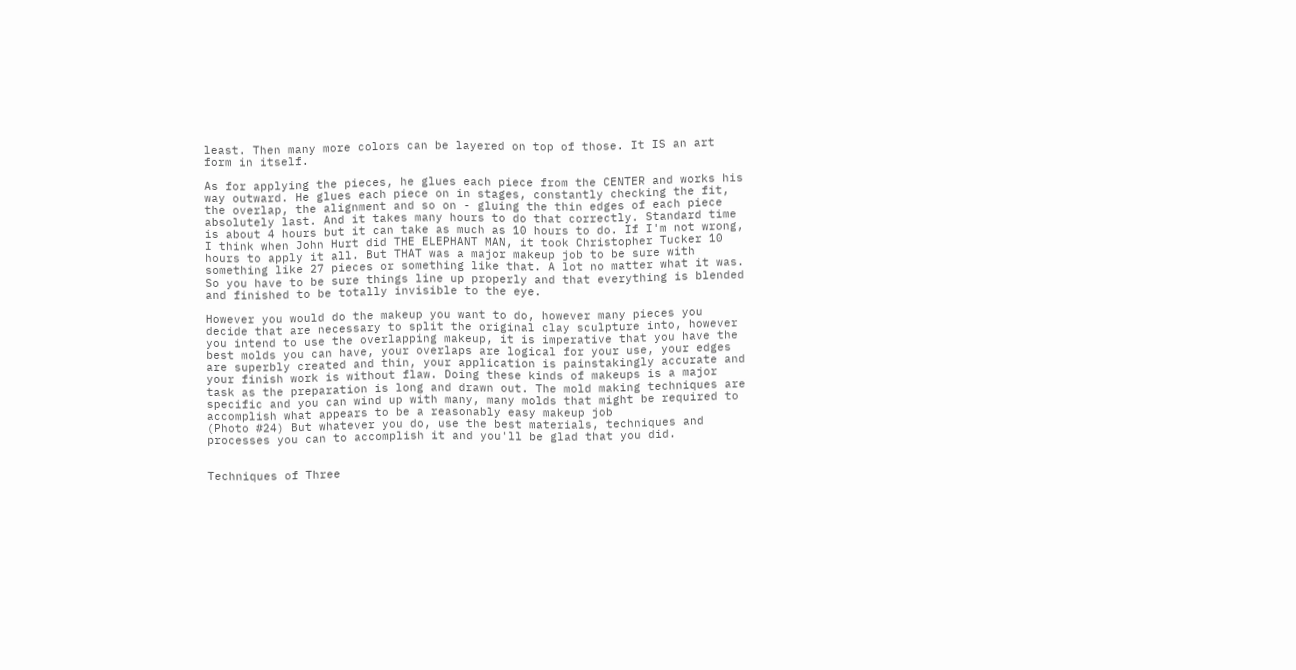least. Then many more colors can be layered on top of those. It IS an art form in itself.

As for applying the pieces, he glues each piece from the CENTER and works his way outward. He glues each piece on in stages, constantly checking the fit, the overlap, the alignment and so on - gluing the thin edges of each piece absolutely last. And it takes many hours to do that correctly. Standard time is about 4 hours but it can take as much as 10 hours to do. If I'm not wrong, I think when John Hurt did THE ELEPHANT MAN, it took Christopher Tucker 10 hours to apply it all. But THAT was a major makeup job to be sure with something like 27 pieces or something like that. A lot no matter what it was. So you have to be sure things line up properly and that everything is blended and finished to be totally invisible to the eye.

However you would do the makeup you want to do, however many pieces you decide that are necessary to split the original clay sculpture into, however you intend to use the overlapping makeup, it is imperative that you have the best molds you can have, your overlaps are logical for your use, your edges are superbly created and thin, your application is painstakingly accurate and your finish work is without flaw. Doing these kinds of makeups is a major task as the preparation is long and drawn out. The mold making techniques are specific and you can wind up with many, many molds that might be required to accomplish what appears to be a reasonably easy makeup job
(Photo #24) But whatever you do, use the best materials, techniques and processes you can to accomplish it and you'll be glad that you did.


Techniques of Three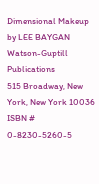Dimensional Makeup by LEE BAYGAN
Watson-Guptill Publications
515 Broadway, New York, New York 10036
ISBN # 0-8230-5260-5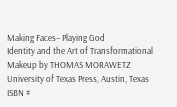Making Faces– Playing God
Identity and the Art of Transformational Makeup by THOMAS MORAWETZ
University of Texas Press, Austin, Texas
ISBN #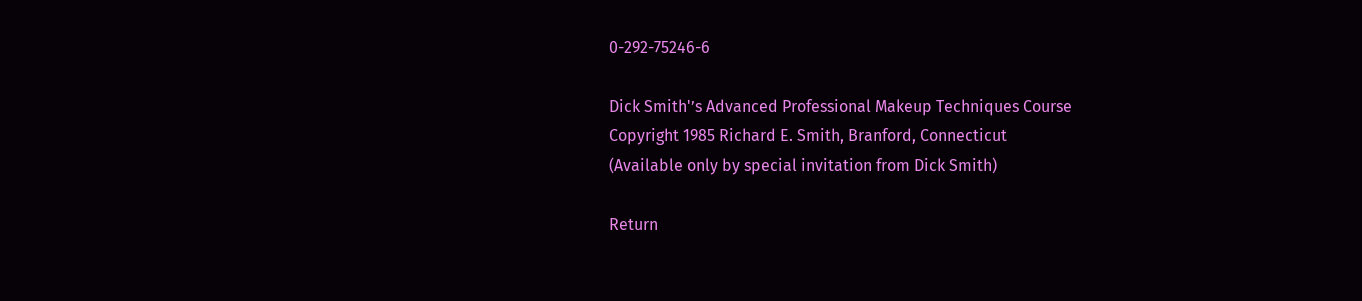0-292-75246-6

Dick Smith'’s Advanced Professional Makeup Techniques Course
Copyright 1985 Richard E. Smith, Branford, Connecticut
(Available only by special invitation from Dick Smith)

Return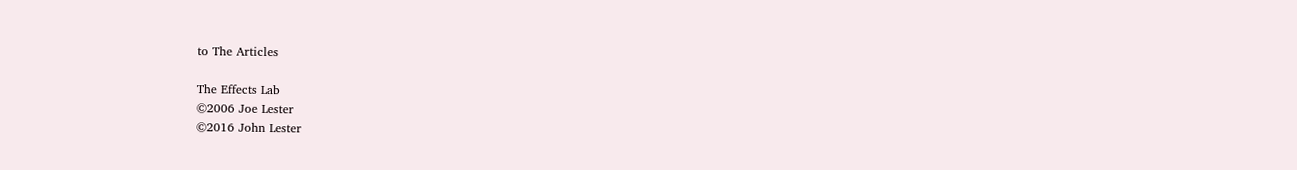to The Articles

The Effects Lab
©2006 Joe Lester
©2016 John Lester